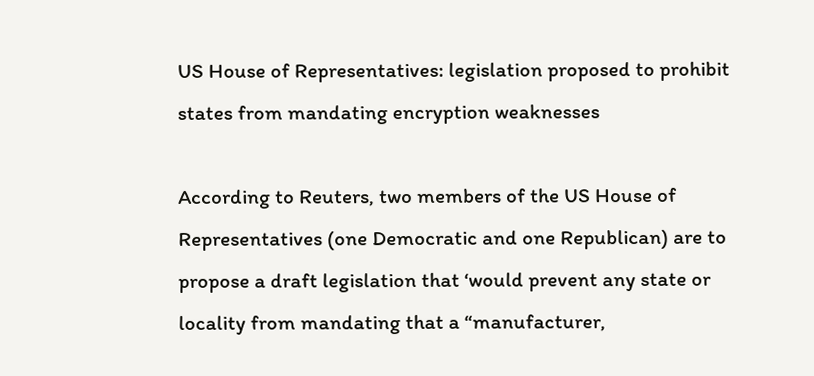US House of Representatives: legislation proposed to prohibit states from mandating encryption weaknesses

According to Reuters, two members of the US House of Representatives (one Democratic and one Republican) are to propose a draft legislation that ‘would prevent any state or locality from mandating that a “manufacturer,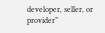developer, seller, or provider”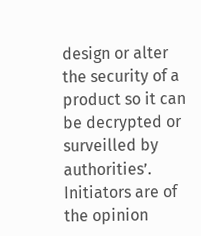design or alter the security of a product so it can be decrypted or surveilled by authorities’. Initiators are of the opinion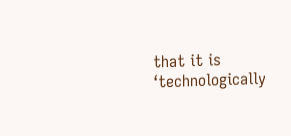that it is ‘technologically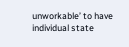unworkable’ to have individual state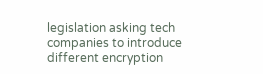legislation asking tech companies to introduce different encryption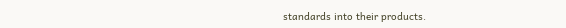standards into their products.